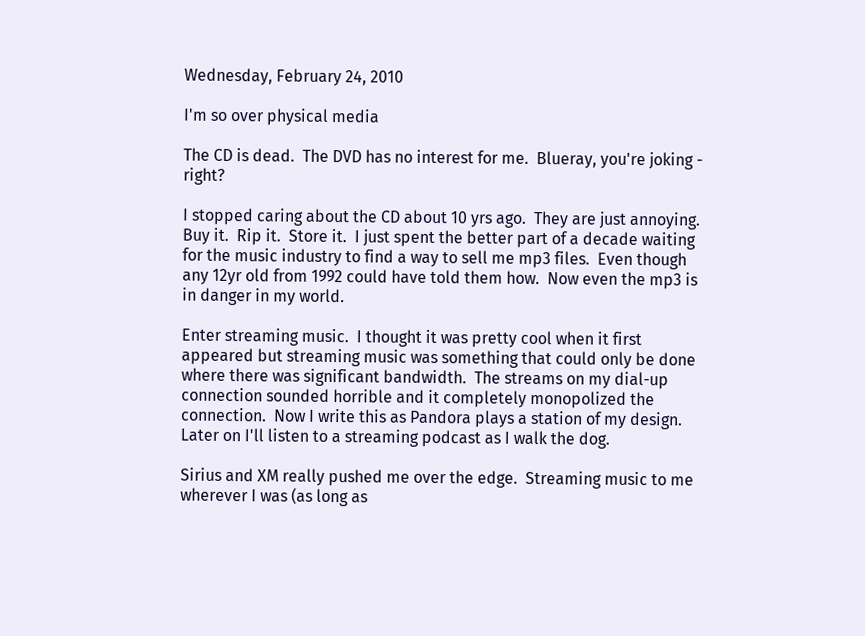Wednesday, February 24, 2010

I'm so over physical media

The CD is dead.  The DVD has no interest for me.  Blueray, you're joking - right?

I stopped caring about the CD about 10 yrs ago.  They are just annoying.  Buy it.  Rip it.  Store it.  I just spent the better part of a decade waiting for the music industry to find a way to sell me mp3 files.  Even though any 12yr old from 1992 could have told them how.  Now even the mp3 is in danger in my world.

Enter streaming music.  I thought it was pretty cool when it first appeared but streaming music was something that could only be done where there was significant bandwidth.  The streams on my dial-up connection sounded horrible and it completely monopolized the connection.  Now I write this as Pandora plays a station of my design.  Later on I'll listen to a streaming podcast as I walk the dog.

Sirius and XM really pushed me over the edge.  Streaming music to me wherever I was (as long as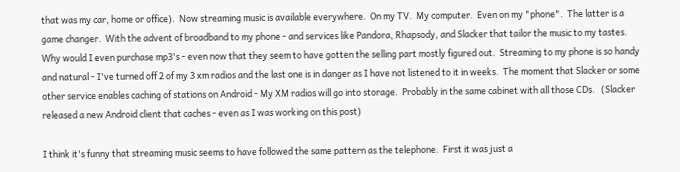that was my car, home or office).  Now streaming music is available everywhere.  On my TV.  My computer.  Even on my "phone".  The latter is a game changer.  With the advent of broadband to my phone - and services like Pandora, Rhapsody, and Slacker that tailor the music to my tastes.  Why would I even purchase mp3's - even now that they seem to have gotten the selling part mostly figured out.  Streaming to my phone is so handy and natural - I've turned off 2 of my 3 xm radios and the last one is in danger as I have not listened to it in weeks.  The moment that Slacker or some other service enables caching of stations on Android - My XM radios will go into storage.  Probably in the same cabinet with all those CDs.   (Slacker released a new Android client that caches - even as I was working on this post)

I think it's funny that streaming music seems to have followed the same pattern as the telephone.  First it was just a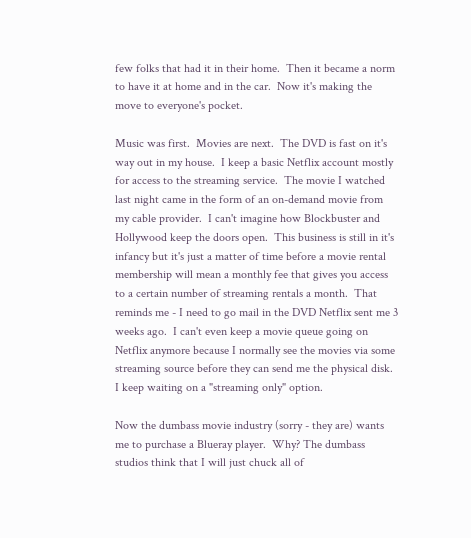few folks that had it in their home.  Then it became a norm to have it at home and in the car.  Now it's making the move to everyone's pocket.

Music was first.  Movies are next.  The DVD is fast on it's way out in my house.  I keep a basic Netflix account mostly for access to the streaming service.  The movie I watched last night came in the form of an on-demand movie from my cable provider.  I can't imagine how Blockbuster and Hollywood keep the doors open.  This business is still in it's infancy but it's just a matter of time before a movie rental membership will mean a monthly fee that gives you access to a certain number of streaming rentals a month.  That reminds me - I need to go mail in the DVD Netflix sent me 3 weeks ago.  I can't even keep a movie queue going on Netflix anymore because I normally see the movies via some streaming source before they can send me the physical disk.  I keep waiting on a "streaming only" option.

Now the dumbass movie industry (sorry - they are) wants me to purchase a Blueray player.  Why? The dumbass studios think that I will just chuck all of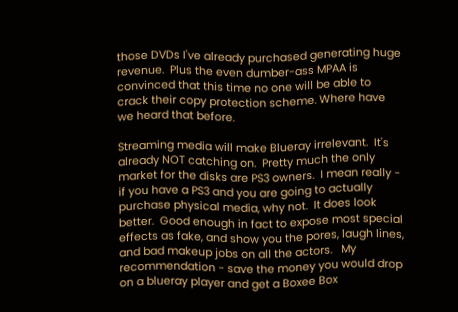those DVDs I've already purchased generating huge revenue.  Plus the even dumber-ass MPAA is convinced that this time no one will be able to crack their copy protection scheme. Where have we heard that before.

Streaming media will make Blueray irrelevant.  It's already NOT catching on.  Pretty much the only market for the disks are PS3 owners.  I mean really - if you have a PS3 and you are going to actually purchase physical media, why not.  It does look better.  Good enough in fact to expose most special effects as fake, and show you the pores, laugh lines, and bad makeup jobs on all the actors.   My recommendation - save the money you would drop on a blueray player and get a Boxee Box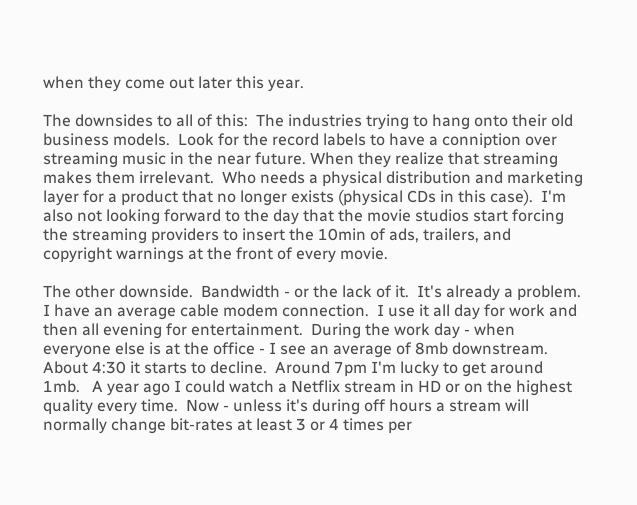when they come out later this year.

The downsides to all of this:  The industries trying to hang onto their old business models.  Look for the record labels to have a conniption over streaming music in the near future. When they realize that streaming makes them irrelevant.  Who needs a physical distribution and marketing layer for a product that no longer exists (physical CDs in this case).  I'm also not looking forward to the day that the movie studios start forcing the streaming providers to insert the 10min of ads, trailers, and copyright warnings at the front of every movie.

The other downside.  Bandwidth - or the lack of it.  It's already a problem.  I have an average cable modem connection.  I use it all day for work and then all evening for entertainment.  During the work day - when everyone else is at the office - I see an average of 8mb downstream.   About 4:30 it starts to decline.  Around 7pm I'm lucky to get around 1mb.   A year ago I could watch a Netflix stream in HD or on the highest quality every time.  Now - unless it's during off hours a stream will normally change bit-rates at least 3 or 4 times per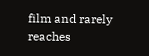film and rarely reaches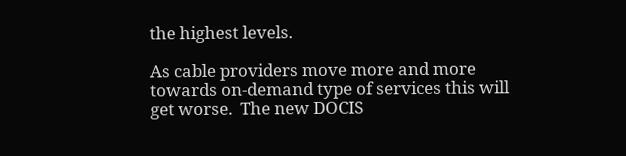the highest levels.

As cable providers move more and more towards on-demand type of services this will get worse.  The new DOCIS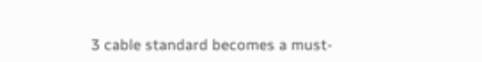3 cable standard becomes a must-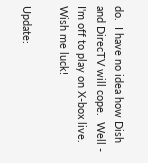do.  I have no idea how Dish and DirecTV will cope.  Well - I'm off to play on X-box live.  Wish me luck!

Update: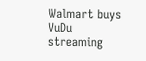Walmart buys VuDu streaming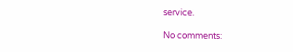service.

No comments: